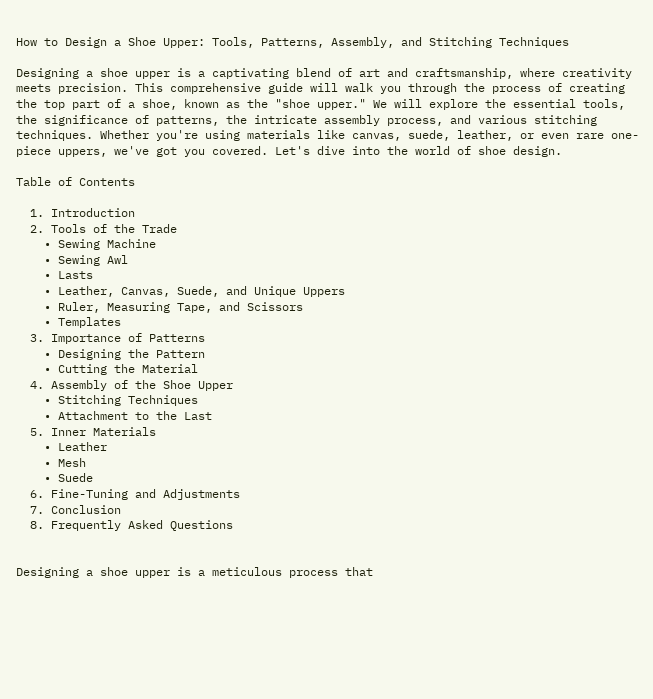How to Design a Shoe Upper: Tools, Patterns, Assembly, and Stitching Techniques

Designing a shoe upper is a captivating blend of art and craftsmanship, where creativity meets precision. This comprehensive guide will walk you through the process of creating the top part of a shoe, known as the "shoe upper." We will explore the essential tools, the significance of patterns, the intricate assembly process, and various stitching techniques. Whether you're using materials like canvas, suede, leather, or even rare one-piece uppers, we've got you covered. Let's dive into the world of shoe design.

Table of Contents

  1. Introduction
  2. Tools of the Trade
    • Sewing Machine
    • Sewing Awl
    • Lasts
    • Leather, Canvas, Suede, and Unique Uppers
    • Ruler, Measuring Tape, and Scissors
    • Templates
  3. Importance of Patterns
    • Designing the Pattern
    • Cutting the Material
  4. Assembly of the Shoe Upper
    • Stitching Techniques
    • Attachment to the Last
  5. Inner Materials
    • Leather
    • Mesh
    • Suede
  6. Fine-Tuning and Adjustments
  7. Conclusion
  8. Frequently Asked Questions


Designing a shoe upper is a meticulous process that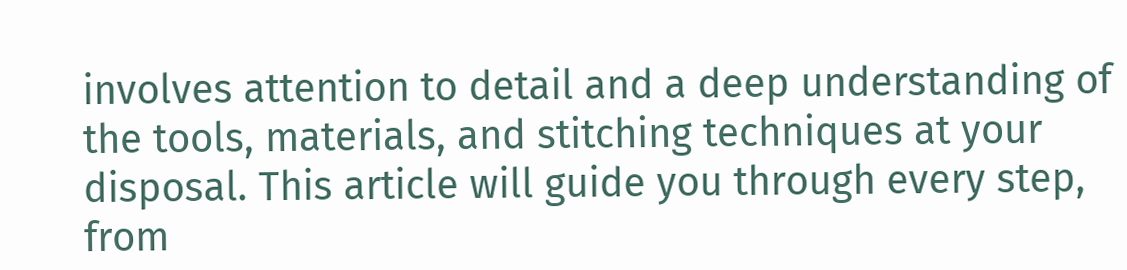involves attention to detail and a deep understanding of the tools, materials, and stitching techniques at your disposal. This article will guide you through every step, from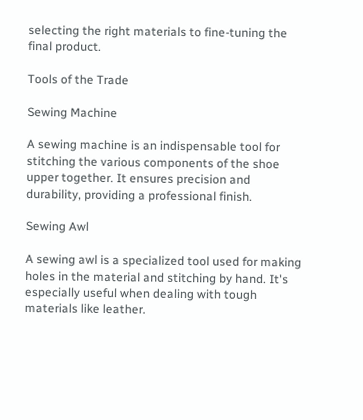selecting the right materials to fine-tuning the final product.

Tools of the Trade

Sewing Machine

A sewing machine is an indispensable tool for stitching the various components of the shoe upper together. It ensures precision and durability, providing a professional finish.

Sewing Awl

A sewing awl is a specialized tool used for making holes in the material and stitching by hand. It's especially useful when dealing with tough materials like leather.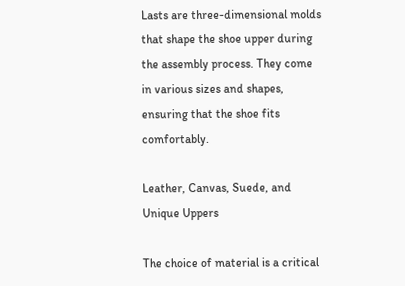Lasts are three-dimensional molds that shape the shoe upper during the assembly process. They come in various sizes and shapes, ensuring that the shoe fits comfortably.

Leather, Canvas, Suede, and Unique Uppers

The choice of material is a critical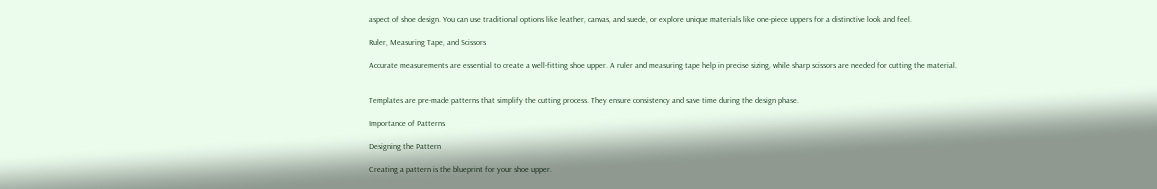aspect of shoe design. You can use traditional options like leather, canvas, and suede, or explore unique materials like one-piece uppers for a distinctive look and feel.

Ruler, Measuring Tape, and Scissors

Accurate measurements are essential to create a well-fitting shoe upper. A ruler and measuring tape help in precise sizing, while sharp scissors are needed for cutting the material.


Templates are pre-made patterns that simplify the cutting process. They ensure consistency and save time during the design phase.

Importance of Patterns

Designing the Pattern

Creating a pattern is the blueprint for your shoe upper.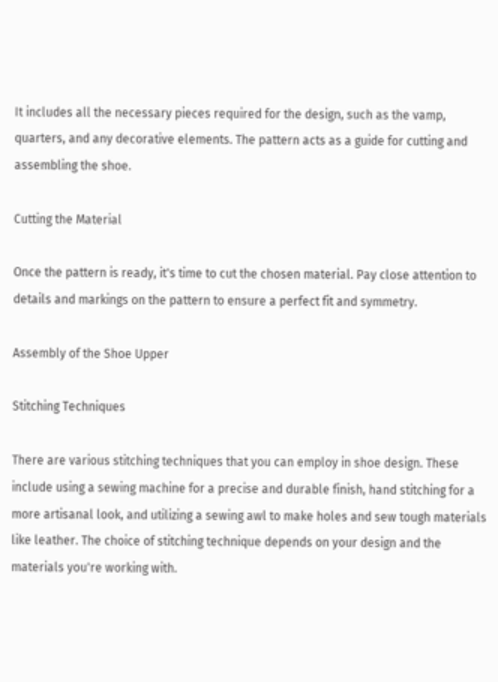It includes all the necessary pieces required for the design, such as the vamp, quarters, and any decorative elements. The pattern acts as a guide for cutting and assembling the shoe.

Cutting the Material

Once the pattern is ready, it's time to cut the chosen material. Pay close attention to details and markings on the pattern to ensure a perfect fit and symmetry.

Assembly of the Shoe Upper

Stitching Techniques

There are various stitching techniques that you can employ in shoe design. These include using a sewing machine for a precise and durable finish, hand stitching for a more artisanal look, and utilizing a sewing awl to make holes and sew tough materials like leather. The choice of stitching technique depends on your design and the materials you're working with.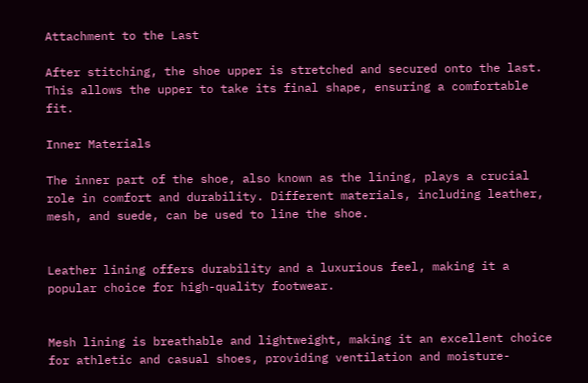Attachment to the Last

After stitching, the shoe upper is stretched and secured onto the last. This allows the upper to take its final shape, ensuring a comfortable fit.

Inner Materials

The inner part of the shoe, also known as the lining, plays a crucial role in comfort and durability. Different materials, including leather, mesh, and suede, can be used to line the shoe.


Leather lining offers durability and a luxurious feel, making it a popular choice for high-quality footwear.


Mesh lining is breathable and lightweight, making it an excellent choice for athletic and casual shoes, providing ventilation and moisture-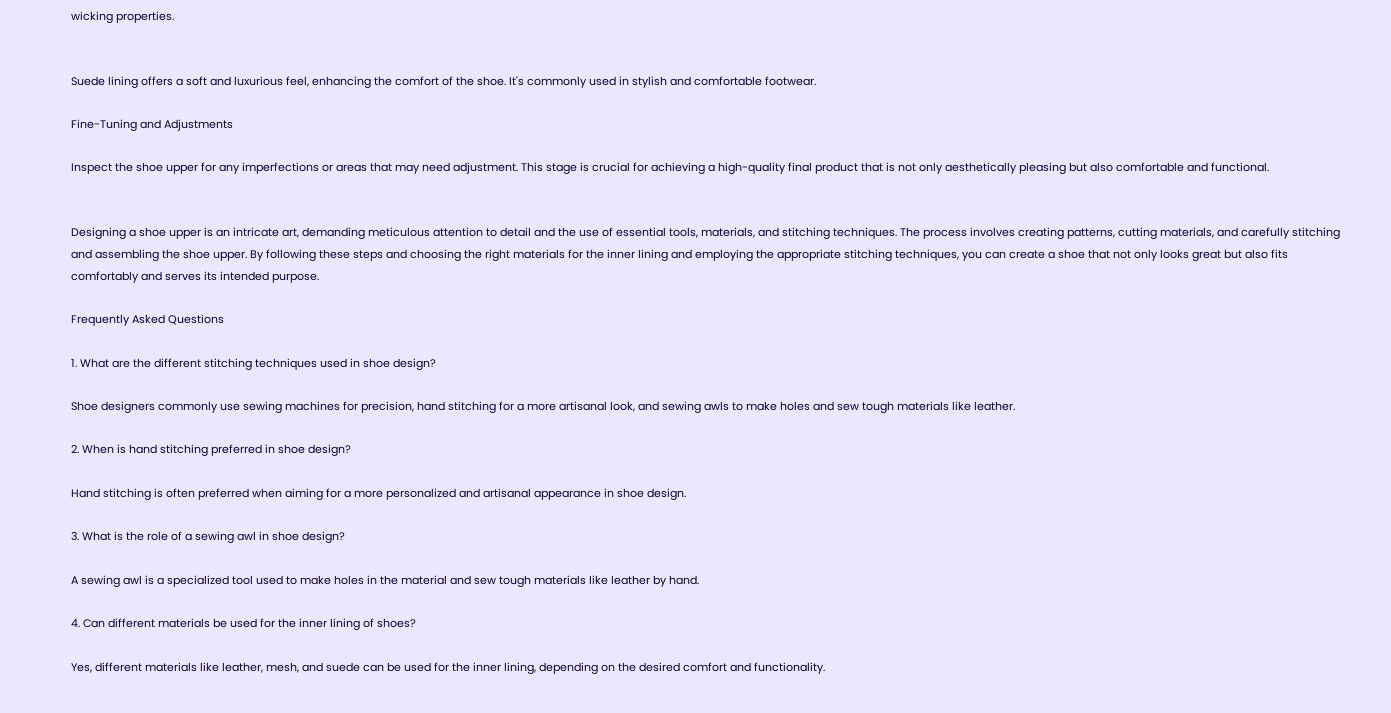wicking properties.


Suede lining offers a soft and luxurious feel, enhancing the comfort of the shoe. It's commonly used in stylish and comfortable footwear.

Fine-Tuning and Adjustments

Inspect the shoe upper for any imperfections or areas that may need adjustment. This stage is crucial for achieving a high-quality final product that is not only aesthetically pleasing but also comfortable and functional.


Designing a shoe upper is an intricate art, demanding meticulous attention to detail and the use of essential tools, materials, and stitching techniques. The process involves creating patterns, cutting materials, and carefully stitching and assembling the shoe upper. By following these steps and choosing the right materials for the inner lining and employing the appropriate stitching techniques, you can create a shoe that not only looks great but also fits comfortably and serves its intended purpose.

Frequently Asked Questions

1. What are the different stitching techniques used in shoe design?

Shoe designers commonly use sewing machines for precision, hand stitching for a more artisanal look, and sewing awls to make holes and sew tough materials like leather.

2. When is hand stitching preferred in shoe design?

Hand stitching is often preferred when aiming for a more personalized and artisanal appearance in shoe design.

3. What is the role of a sewing awl in shoe design?

A sewing awl is a specialized tool used to make holes in the material and sew tough materials like leather by hand.

4. Can different materials be used for the inner lining of shoes?

Yes, different materials like leather, mesh, and suede can be used for the inner lining, depending on the desired comfort and functionality.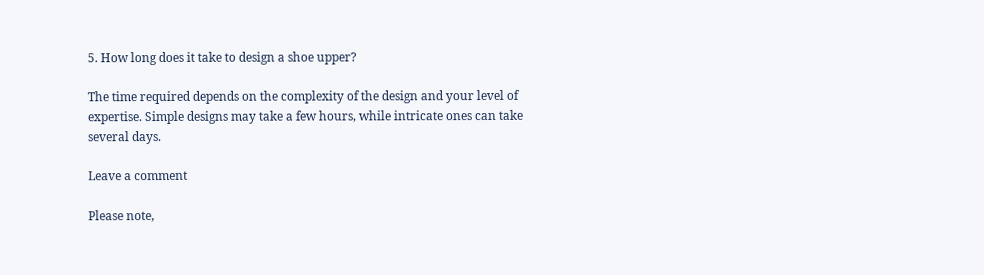5. How long does it take to design a shoe upper?

The time required depends on the complexity of the design and your level of expertise. Simple designs may take a few hours, while intricate ones can take several days.

Leave a comment

Please note,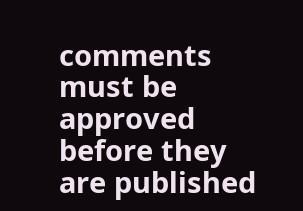comments must be approved before they are published